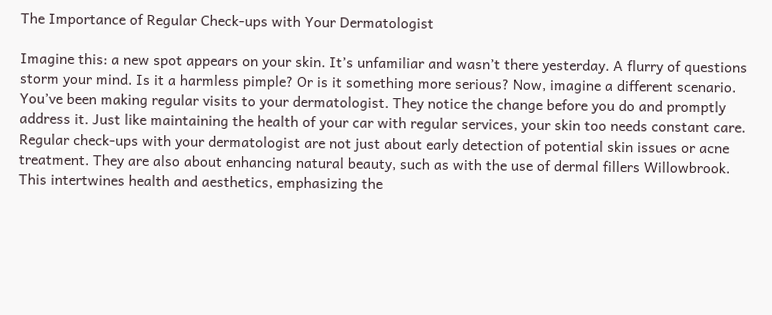The Importance of Regular Check-ups with Your Dermatologist

Imagine this: a new spot appears on your skin. It’s unfamiliar and wasn’t there yesterday. A flurry of questions storm your mind. Is it a harmless pimple? Or is it something more serious? Now, imagine a different scenario. You’ve been making regular visits to your dermatologist. They notice the change before you do and promptly address it. Just like maintaining the health of your car with regular services, your skin too needs constant care. Regular check-ups with your dermatologist are not just about early detection of potential skin issues or acne treatment. They are also about enhancing natural beauty, such as with the use of dermal fillers Willowbrook. This intertwines health and aesthetics, emphasizing the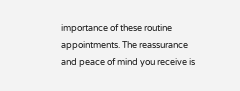importance of these routine appointments. The reassurance and peace of mind you receive is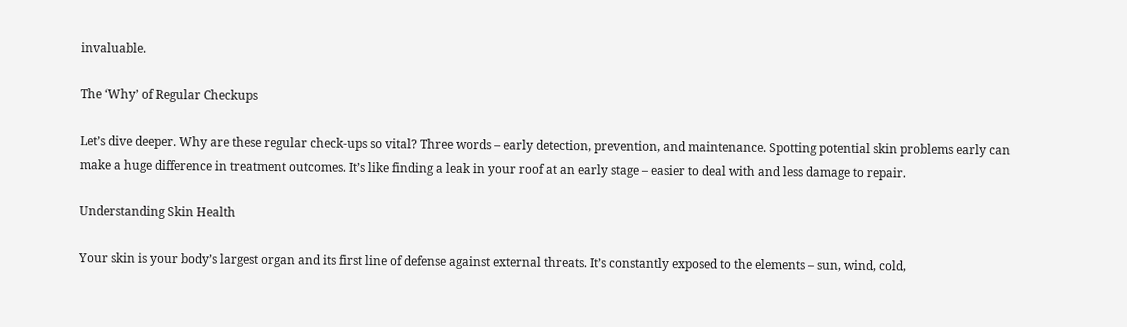invaluable.

The ‘Why’ of Regular Checkups

Let’s dive deeper. Why are these regular check-ups so vital? Three words – early detection, prevention, and maintenance. Spotting potential skin problems early can make a huge difference in treatment outcomes. It’s like finding a leak in your roof at an early stage – easier to deal with and less damage to repair.

Understanding Skin Health

Your skin is your body’s largest organ and its first line of defense against external threats. It’s constantly exposed to the elements – sun, wind, cold,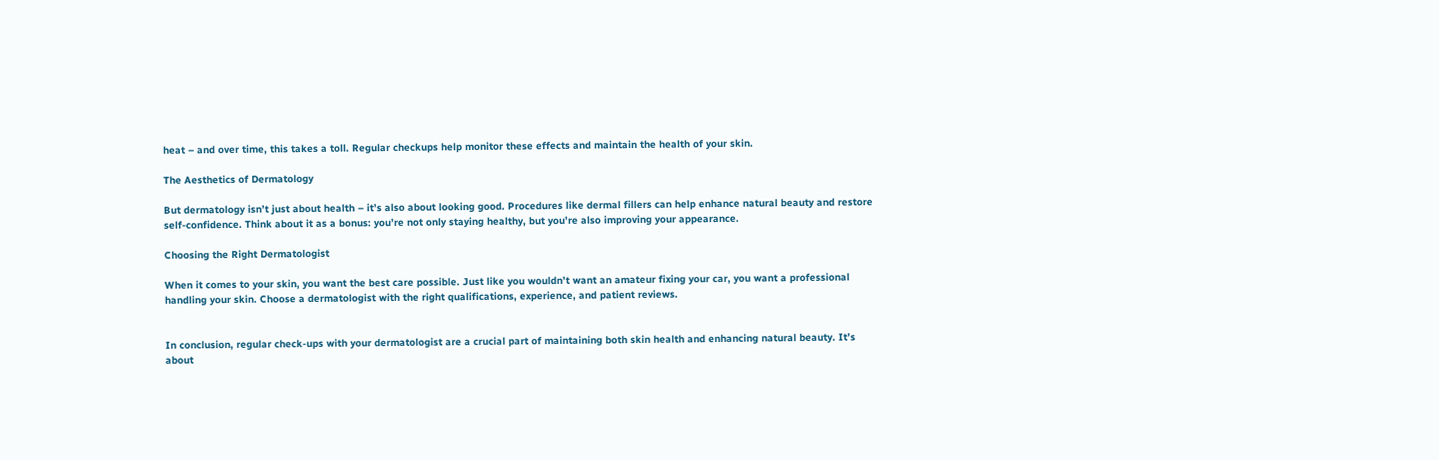heat – and over time, this takes a toll. Regular checkups help monitor these effects and maintain the health of your skin.

The Aesthetics of Dermatology

But dermatology isn’t just about health – it’s also about looking good. Procedures like dermal fillers can help enhance natural beauty and restore self-confidence. Think about it as a bonus: you’re not only staying healthy, but you’re also improving your appearance.

Choosing the Right Dermatologist

When it comes to your skin, you want the best care possible. Just like you wouldn’t want an amateur fixing your car, you want a professional handling your skin. Choose a dermatologist with the right qualifications, experience, and patient reviews.


In conclusion, regular check-ups with your dermatologist are a crucial part of maintaining both skin health and enhancing natural beauty. It’s about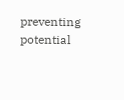preventing potential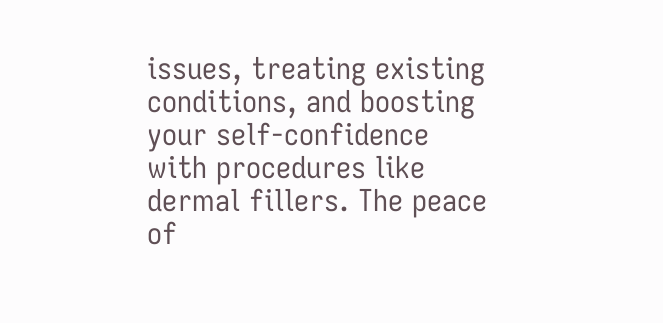issues, treating existing conditions, and boosting your self-confidence with procedures like dermal fillers. The peace of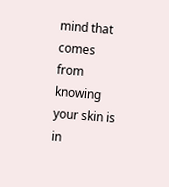mind that comes from knowing your skin is in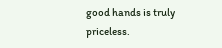good hands is truly priceless.